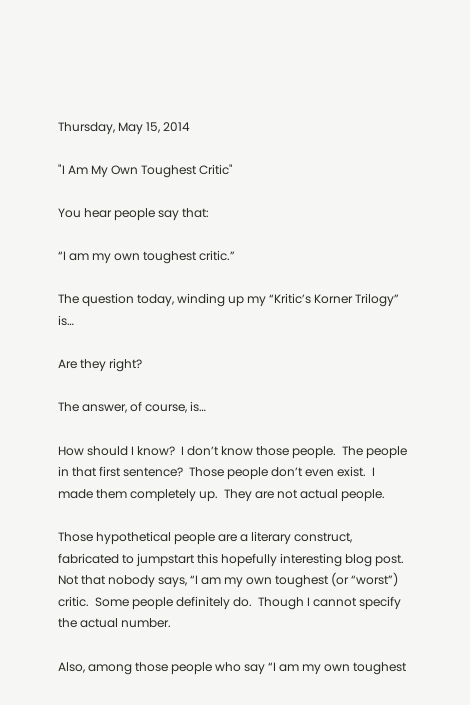Thursday, May 15, 2014

"I Am My Own Toughest Critic"

You hear people say that:

“I am my own toughest critic.”

The question today, winding up my “Kritic’s Korner Trilogy” is…

Are they right?

The answer, of course, is…

How should I know?  I don’t know those people.  The people in that first sentence?  Those people don’t even exist.  I made them completely up.  They are not actual people.

Those hypothetical people are a literary construct, fabricated to jumpstart this hopefully interesting blog post.  Not that nobody says, “I am my own toughest (or “worst”) critic.  Some people definitely do.  Though I cannot specify the actual number.

Also, among those people who say “I am my own toughest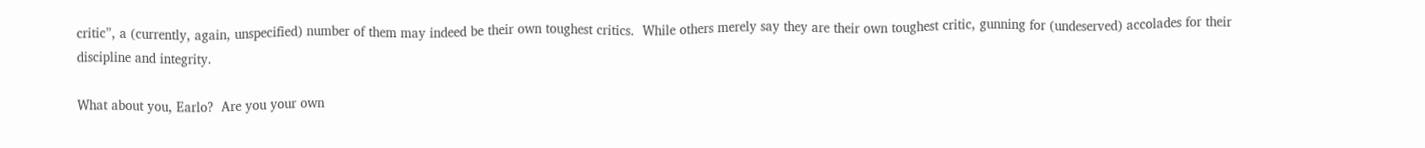critic”, a (currently, again, unspecified) number of them may indeed be their own toughest critics.  While others merely say they are their own toughest critic, gunning for (undeserved) accolades for their discipline and integrity.

What about you, Earlo?  Are you your own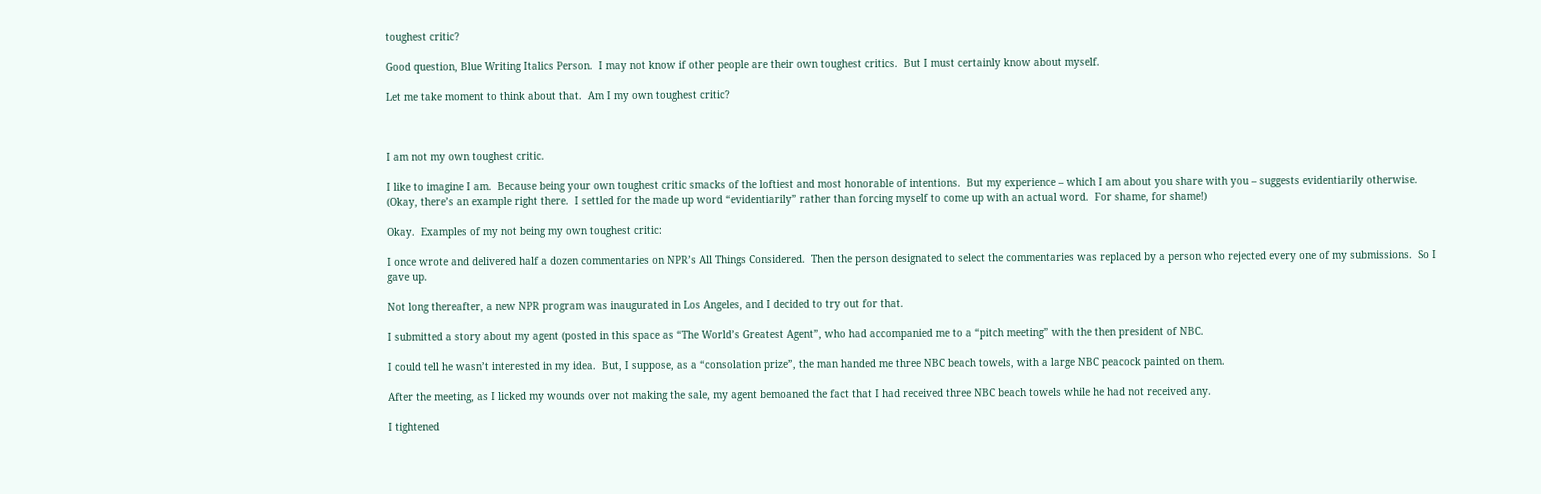toughest critic?

Good question, Blue Writing Italics Person.  I may not know if other people are their own toughest critics.  But I must certainly know about myself.

Let me take moment to think about that.  Am I my own toughest critic?



I am not my own toughest critic.

I like to imagine I am.  Because being your own toughest critic smacks of the loftiest and most honorable of intentions.  But my experience – which I am about you share with you – suggests evidentiarily otherwise.  (Okay, there’s an example right there.  I settled for the made up word “evidentiarily” rather than forcing myself to come up with an actual word.  For shame, for shame!)

Okay.  Examples of my not being my own toughest critic:

I once wrote and delivered half a dozen commentaries on NPR’s All Things Considered.  Then the person designated to select the commentaries was replaced by a person who rejected every one of my submissions.  So I gave up.

Not long thereafter, a new NPR program was inaugurated in Los Angeles, and I decided to try out for that.

I submitted a story about my agent (posted in this space as “The World’s Greatest Agent”, who had accompanied me to a “pitch meeting” with the then president of NBC.

I could tell he wasn’t interested in my idea.  But, I suppose, as a “consolation prize”, the man handed me three NBC beach towels, with a large NBC peacock painted on them.

After the meeting, as I licked my wounds over not making the sale, my agent bemoaned the fact that I had received three NBC beach towels while he had not received any.

I tightened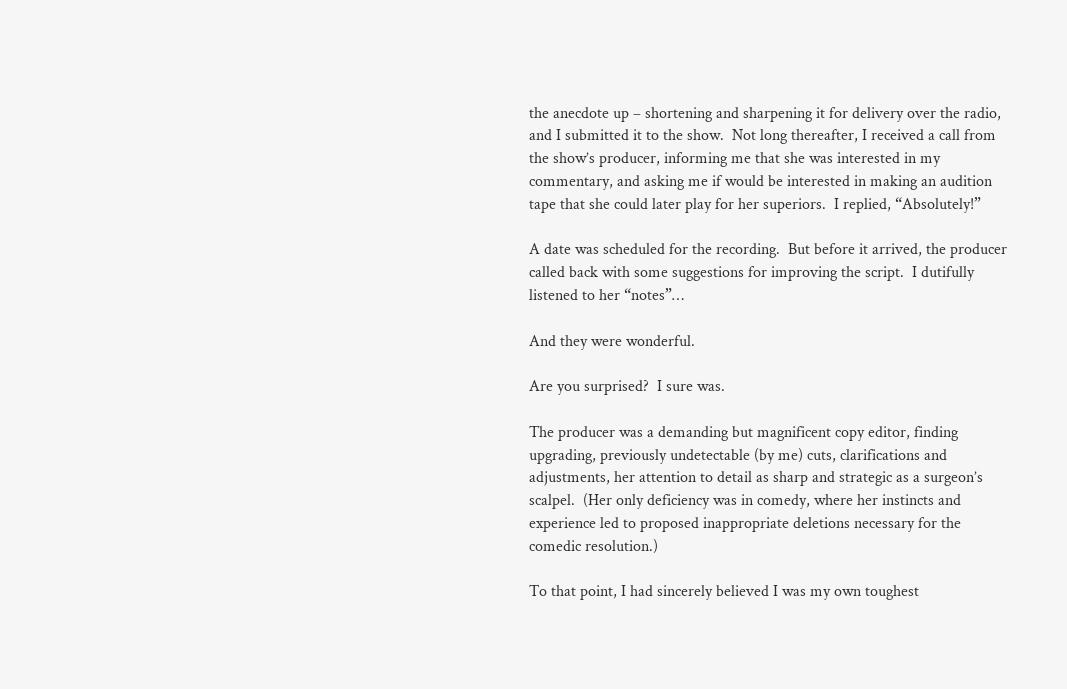the anecdote up – shortening and sharpening it for delivery over the radio, and I submitted it to the show.  Not long thereafter, I received a call from the show’s producer, informing me that she was interested in my commentary, and asking me if would be interested in making an audition tape that she could later play for her superiors.  I replied, “Absolutely!”

A date was scheduled for the recording.  But before it arrived, the producer called back with some suggestions for improving the script.  I dutifully listened to her “notes”…

And they were wonderful.

Are you surprised?  I sure was.

The producer was a demanding but magnificent copy editor, finding upgrading, previously undetectable (by me) cuts, clarifications and adjustments, her attention to detail as sharp and strategic as a surgeon’s scalpel.  (Her only deficiency was in comedy, where her instincts and experience led to proposed inappropriate deletions necessary for the comedic resolution.)

To that point, I had sincerely believed I was my own toughest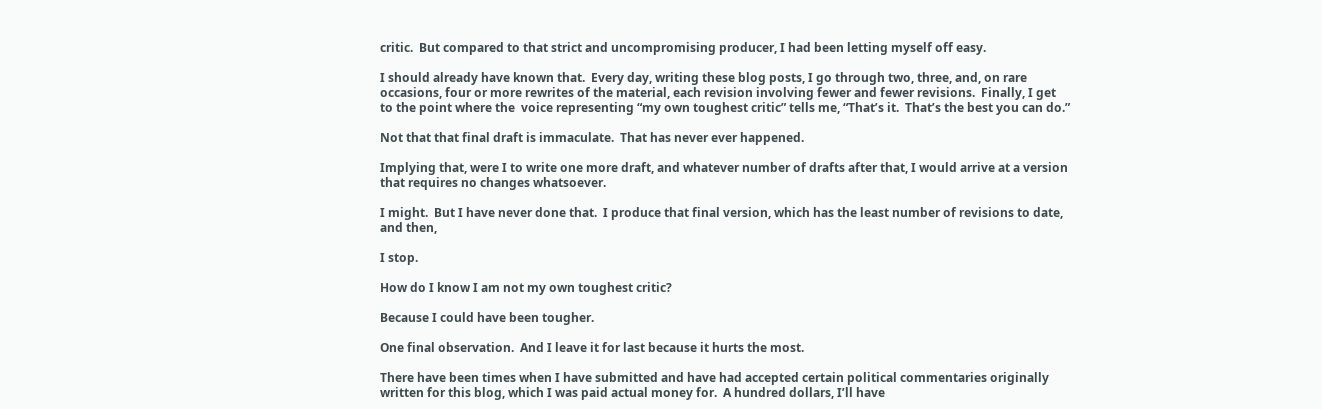critic.  But compared to that strict and uncompromising producer, I had been letting myself off easy.

I should already have known that.  Every day, writing these blog posts, I go through two, three, and, on rare occasions, four or more rewrites of the material, each revision involving fewer and fewer revisions.  Finally, I get to the point where the  voice representing “my own toughest critic” tells me, “That’s it.  That’s the best you can do.”

Not that that final draft is immaculate.  That has never ever happened.

Implying that, were I to write one more draft, and whatever number of drafts after that, I would arrive at a version that requires no changes whatsoever.

I might.  But I have never done that.  I produce that final version, which has the least number of revisions to date, and then,

I stop.

How do I know I am not my own toughest critic?

Because I could have been tougher.

One final observation.  And I leave it for last because it hurts the most.

There have been times when I have submitted and have had accepted certain political commentaries originally written for this blog, which I was paid actual money for.  A hundred dollars, I’ll have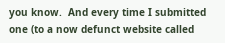you know.  And every time I submitted one (to a now defunct website called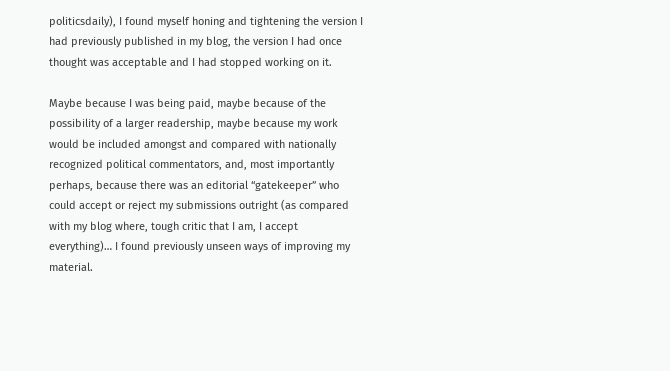politicsdaily), I found myself honing and tightening the version I had previously published in my blog, the version I had once thought was acceptable and I had stopped working on it.

Maybe because I was being paid, maybe because of the possibility of a larger readership, maybe because my work would be included amongst and compared with nationally recognized political commentators, and, most importantly perhaps, because there was an editorial “gatekeeper” who could accept or reject my submissions outright (as compared with my blog where, tough critic that I am, I accept everything)… I found previously unseen ways of improving my material.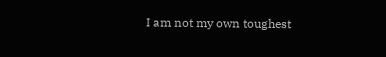I am not my own toughest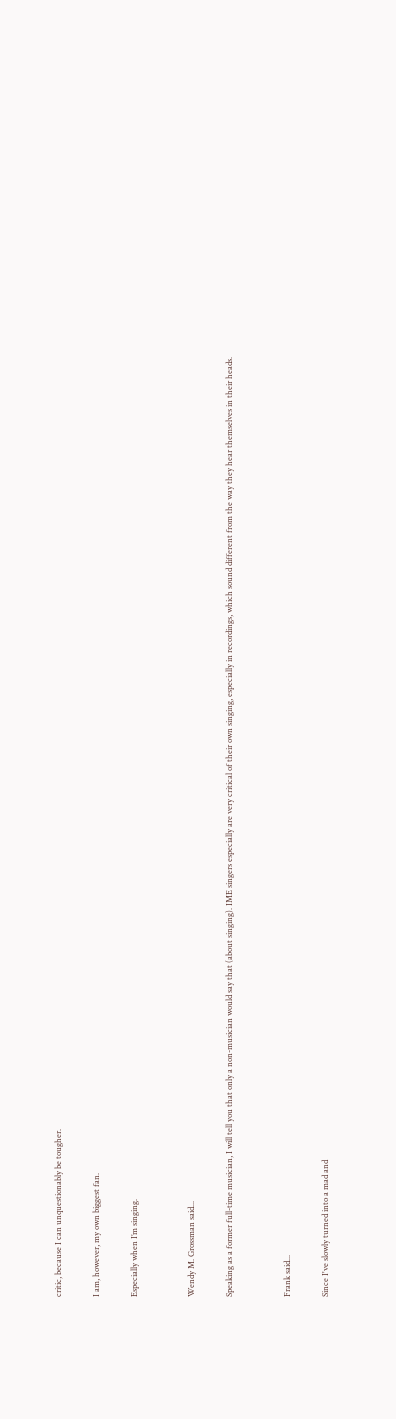critic, because I can unquestionably be tougher.

I am, however, my own biggest fan.

Especially when I’m singing.


Wendy M. Grossman said...

Speaking as a former full-time musician, I will tell you that only a non-musician would say that (about singing). IME singers especially are very critical of their own singing, especially in recordings, which sound different from the way they hear themselves in their heads.


Frank said...

Since I've slowly turned into a mad and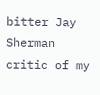bitter Jay Sherman critic of my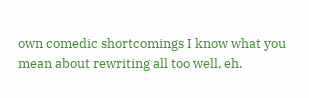own comedic shortcomings I know what you mean about rewriting all too well, eh.